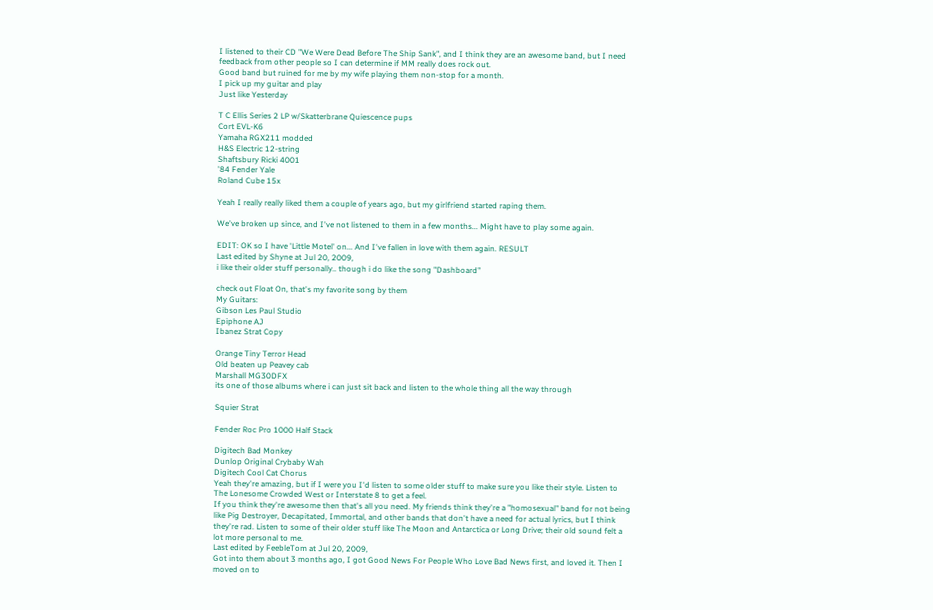I listened to their CD "We Were Dead Before The Ship Sank", and I think they are an awesome band, but I need feedback from other people so I can determine if MM really does rock out.
Good band but ruined for me by my wife playing them non-stop for a month.
I pick up my guitar and play
Just like Yesterday

T C Ellis Series 2 LP w/Skatterbrane Quiescence pups
Cort EVL-K6
Yamaha RGX211 modded
H&S Electric 12-string
Shaftsbury Ricki 4001
'84 Fender Yale
Roland Cube 15x

Yeah I really really liked them a couple of years ago, but my girlfriend started raping them.

We've broken up since, and I've not listened to them in a few months... Might have to play some again.

EDIT: OK so I have 'Little Motel' on... And I've fallen in love with them again. RESULT
Last edited by Shyne at Jul 20, 2009,
i like their older stuff personally.. though i do like the song "Dashboard"

check out Float On, that's my favorite song by them
My Guitars:
Gibson Les Paul Studio
Epiphone AJ
Ibanez Strat Copy

Orange Tiny Terror Head
Old beaten up Peavey cab
Marshall MG30DFX
its one of those albums where i can just sit back and listen to the whole thing all the way through

Squier Strat

Fender Roc Pro 1000 Half Stack

Digitech Bad Monkey
Dunlop Original Crybaby Wah
Digitech Cool Cat Chorus
Yeah they're amazing, but if I were you I'd listen to some older stuff to make sure you like their style. Listen to The Lonesome Crowded West or Interstate 8 to get a feel.
If you think they're awesome then that's all you need. My friends think they're a "homosexual" band for not being like Pig Destroyer, Decapitated, Immortal, and other bands that don't have a need for actual lyrics, but I think they're rad. Listen to some of their older stuff like The Moon and Antarctica or Long Drive; their old sound felt a lot more personal to me.
Last edited by FeebleTom at Jul 20, 2009,
Got into them about 3 months ago, I got Good News For People Who Love Bad News first, and loved it. Then I moved on to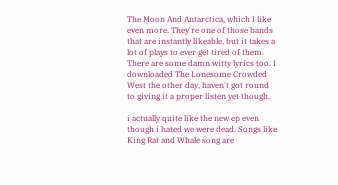The Moon And Antarctica, which I like even more. They're one of those bands that are instantly likeable, but it takes a lot of plays to ever get tired of them. There are some damn witty lyrics too. I downloaded The Lonesome Crowded West the other day, haven't got round to giving it a proper listen yet though.

i actually quite like the new ep even though i hated we were dead. Songs like King Rat and Whale song are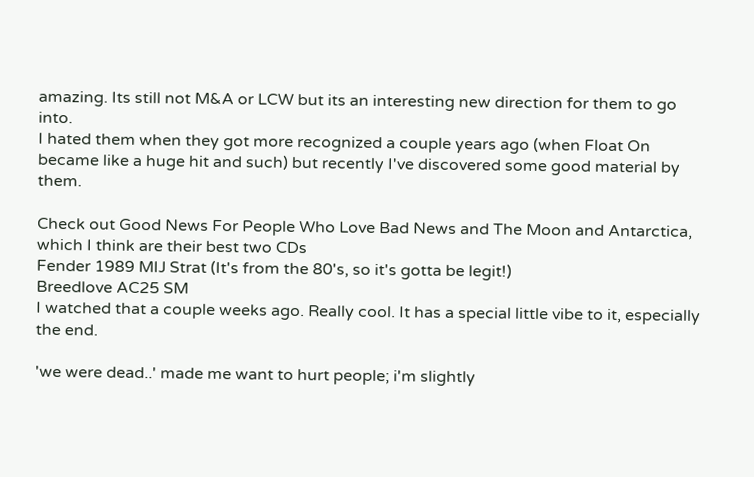amazing. Its still not M&A or LCW but its an interesting new direction for them to go into.
I hated them when they got more recognized a couple years ago (when Float On became like a huge hit and such) but recently I've discovered some good material by them.

Check out Good News For People Who Love Bad News and The Moon and Antarctica, which I think are their best two CDs
Fender 1989 MIJ Strat (It's from the 80's, so it's gotta be legit!)
Breedlove AC25 SM
I watched that a couple weeks ago. Really cool. It has a special little vibe to it, especially the end.

'we were dead..' made me want to hurt people; i'm slightly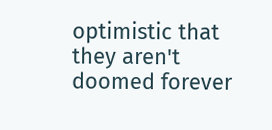optimistic that they aren't doomed forever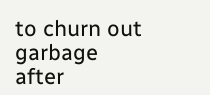to churn out garbage after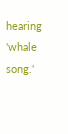hearing 'whale song.'